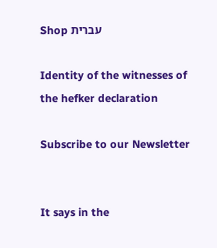Shop עברית

Identity of the witnesses of the hefker declaration

Subscribe to our Newsletter


It says in the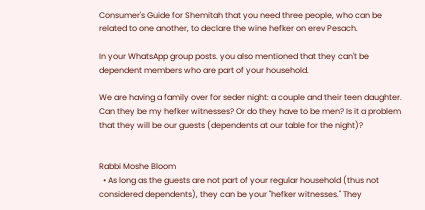Consumer's Guide for Shemitah that you need three people, who can be related to one another, to declare the wine hefker on erev Pesach.

In your WhatsApp group posts. you also mentioned that they can't be dependent members who are part of your household.

We are having a family over for seder night: a couple and their teen daughter. Can they be my hefker witnesses? Or do they have to be men? Is it a problem that they will be our guests (dependents at our table for the night)?


Rabbi Moshe Bloom
  • As long as the guests are not part of your regular household (thus not considered dependents), they can be your "hefker witnesses." They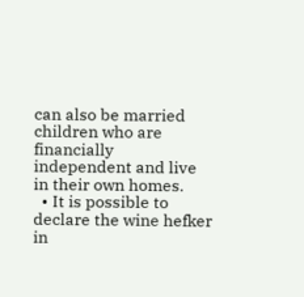can also be married children who are financially independent and live in their own homes.
  • It is possible to declare the wine hefker in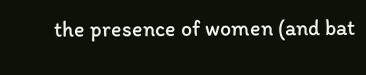the presence of women (and bat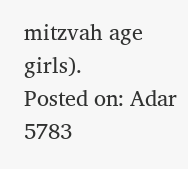mitzvah age girls).
Posted on: Adar 5783